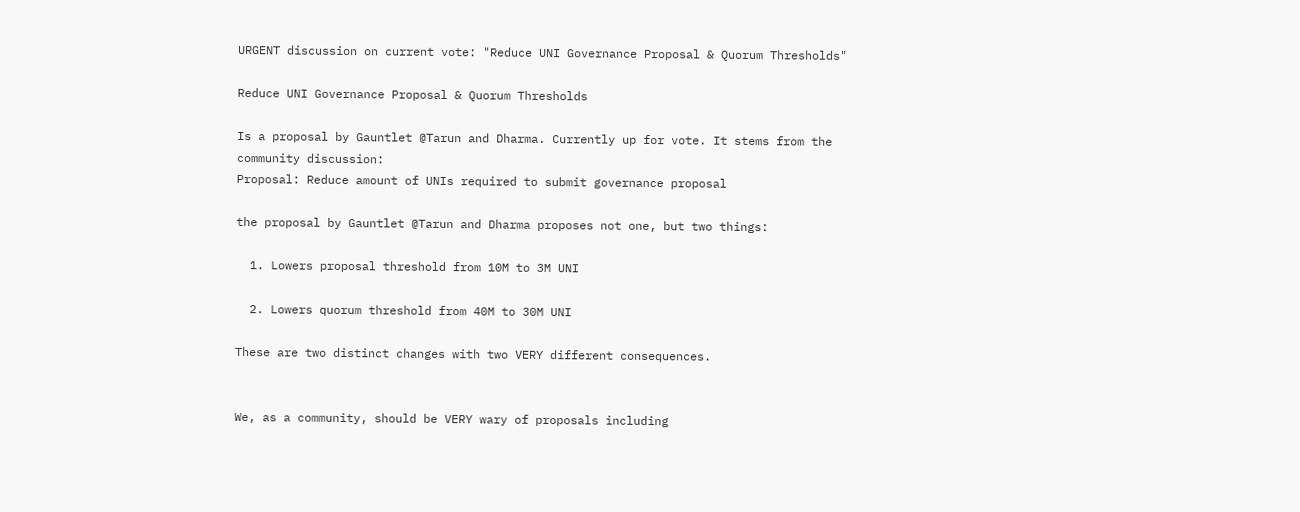URGENT discussion on current vote: "Reduce UNI Governance Proposal & Quorum Thresholds"

Reduce UNI Governance Proposal & Quorum Thresholds

Is a proposal by Gauntlet @Tarun and Dharma. Currently up for vote. It stems from the community discussion:
Proposal: Reduce amount of UNIs required to submit governance proposal

the proposal by Gauntlet @Tarun and Dharma proposes not one, but two things:

  1. Lowers proposal threshold from 10M to 3M UNI

  2. Lowers quorum threshold from 40M to 30M UNI

These are two distinct changes with two VERY different consequences.


We, as a community, should be VERY wary of proposals including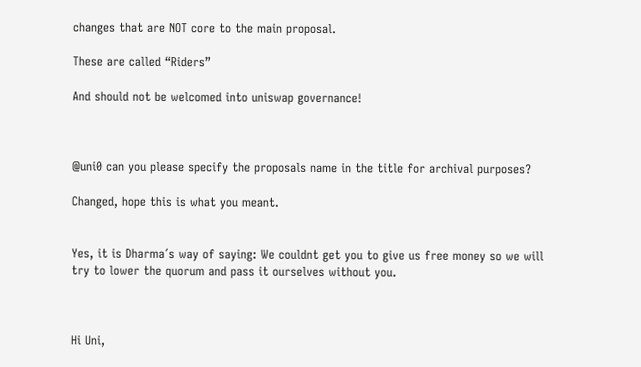changes that are NOT core to the main proposal.

These are called “Riders”

And should not be welcomed into uniswap governance!



@uni0 can you please specify the proposals name in the title for archival purposes?

Changed, hope this is what you meant.


Yes, it is Dharma´s way of saying: We couldnt get you to give us free money so we will try to lower the quorum and pass it ourselves without you.



Hi Uni,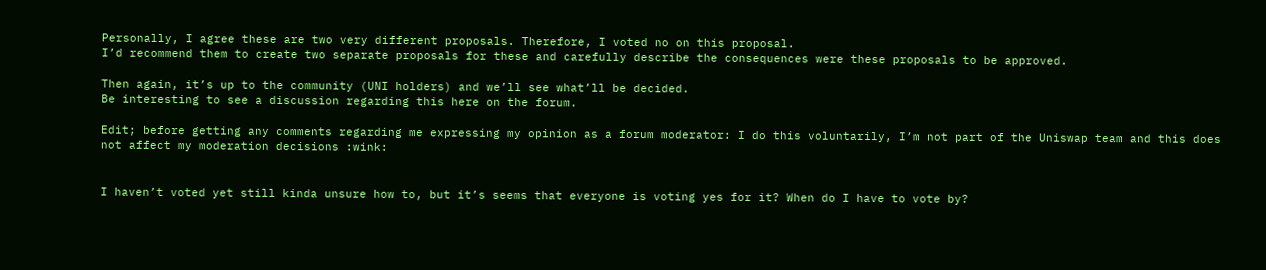Personally, I agree these are two very different proposals. Therefore, I voted no on this proposal.
I’d recommend them to create two separate proposals for these and carefully describe the consequences were these proposals to be approved.

Then again, it’s up to the community (UNI holders) and we’ll see what’ll be decided.
Be interesting to see a discussion regarding this here on the forum.

Edit; before getting any comments regarding me expressing my opinion as a forum moderator: I do this voluntarily, I’m not part of the Uniswap team and this does not affect my moderation decisions :wink:


I haven’t voted yet still kinda unsure how to, but it’s seems that everyone is voting yes for it? When do I have to vote by?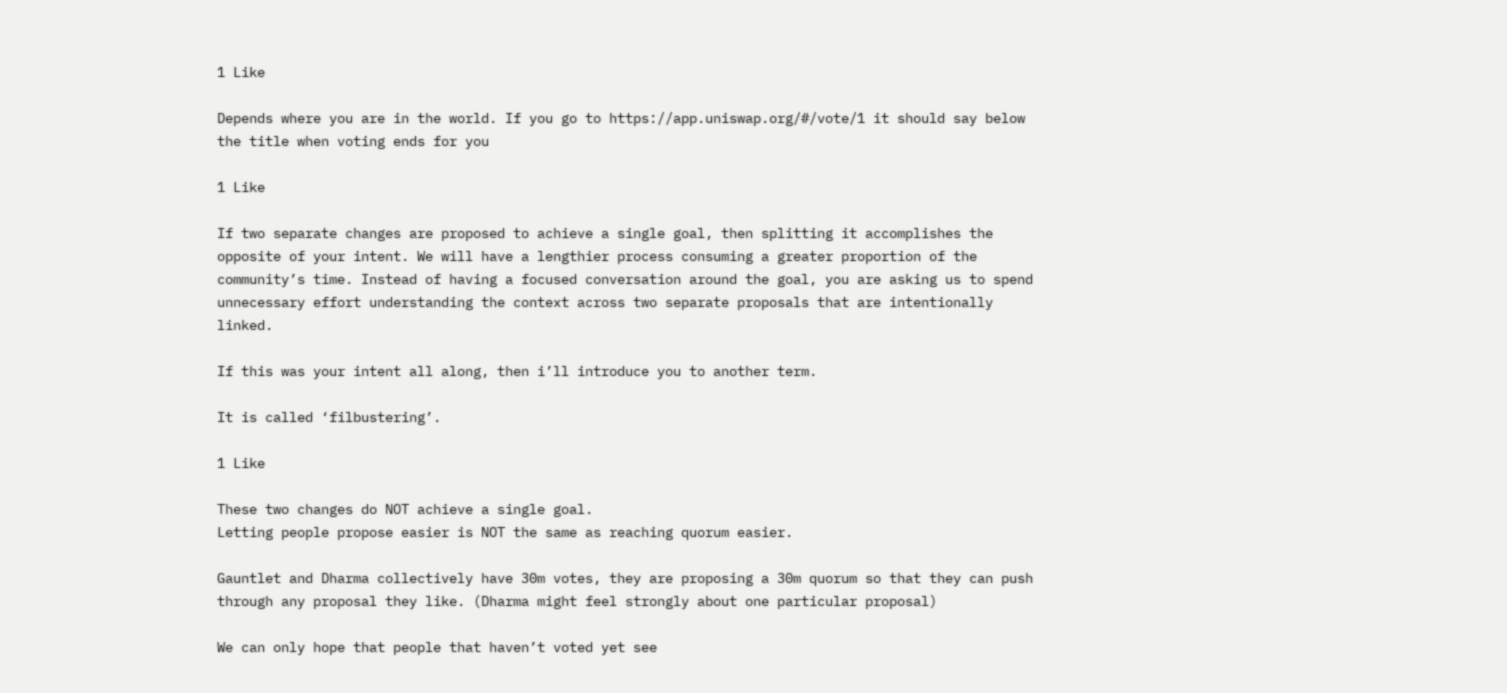1 Like

Depends where you are in the world. If you go to https://app.uniswap.org/#/vote/1 it should say below the title when voting ends for you

1 Like

If two separate changes are proposed to achieve a single goal, then splitting it accomplishes the opposite of your intent. We will have a lengthier process consuming a greater proportion of the community’s time. Instead of having a focused conversation around the goal, you are asking us to spend unnecessary effort understanding the context across two separate proposals that are intentionally linked.

If this was your intent all along, then i’ll introduce you to another term.

It is called ‘filbustering’.

1 Like

These two changes do NOT achieve a single goal.
Letting people propose easier is NOT the same as reaching quorum easier.

Gauntlet and Dharma collectively have 30m votes, they are proposing a 30m quorum so that they can push through any proposal they like. (Dharma might feel strongly about one particular proposal)

We can only hope that people that haven’t voted yet see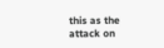this as the attack on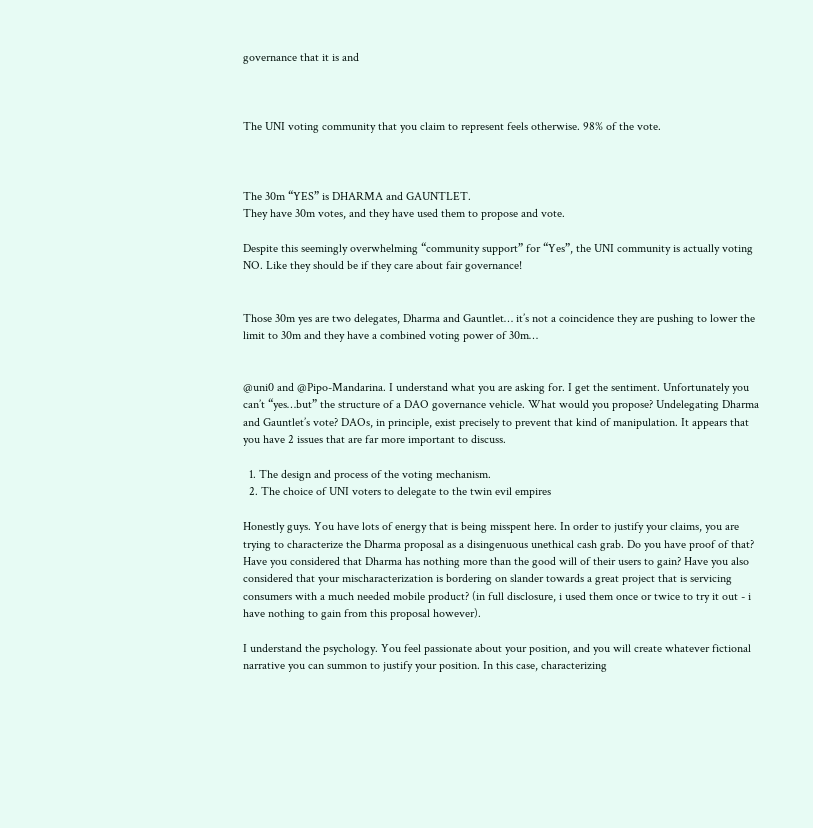governance that it is and



The UNI voting community that you claim to represent feels otherwise. 98% of the vote.



The 30m “YES” is DHARMA and GAUNTLET.
They have 30m votes, and they have used them to propose and vote.

Despite this seemingly overwhelming “community support” for “Yes”, the UNI community is actually voting NO. Like they should be if they care about fair governance!


Those 30m yes are two delegates, Dharma and Gauntlet… it’s not a coincidence they are pushing to lower the limit to 30m and they have a combined voting power of 30m…


@uni0 and @Pipo-Mandarina. I understand what you are asking for. I get the sentiment. Unfortunately you can’t “yes…but” the structure of a DAO governance vehicle. What would you propose? Undelegating Dharma and Gauntlet’s vote? DAOs, in principle, exist precisely to prevent that kind of manipulation. It appears that you have 2 issues that are far more important to discuss.

  1. The design and process of the voting mechanism.
  2. The choice of UNI voters to delegate to the twin evil empires

Honestly guys. You have lots of energy that is being misspent here. In order to justify your claims, you are trying to characterize the Dharma proposal as a disingenuous unethical cash grab. Do you have proof of that? Have you considered that Dharma has nothing more than the good will of their users to gain? Have you also considered that your mischaracterization is bordering on slander towards a great project that is servicing consumers with a much needed mobile product? (in full disclosure, i used them once or twice to try it out - i have nothing to gain from this proposal however).

I understand the psychology. You feel passionate about your position, and you will create whatever fictional narrative you can summon to justify your position. In this case, characterizing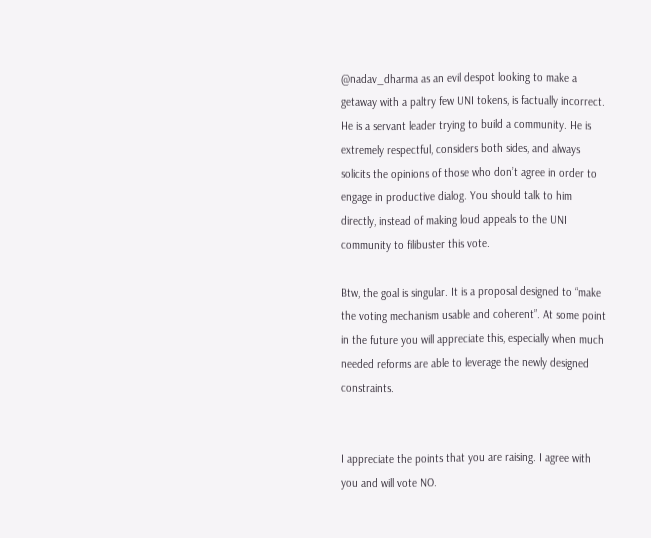@nadav_dharma as an evil despot looking to make a getaway with a paltry few UNI tokens, is factually incorrect. He is a servant leader trying to build a community. He is extremely respectful, considers both sides, and always solicits the opinions of those who don’t agree in order to engage in productive dialog. You should talk to him directly, instead of making loud appeals to the UNI community to filibuster this vote.

Btw, the goal is singular. It is a proposal designed to “make the voting mechanism usable and coherent”. At some point in the future you will appreciate this, especially when much needed reforms are able to leverage the newly designed constraints.


I appreciate the points that you are raising. I agree with you and will vote NO.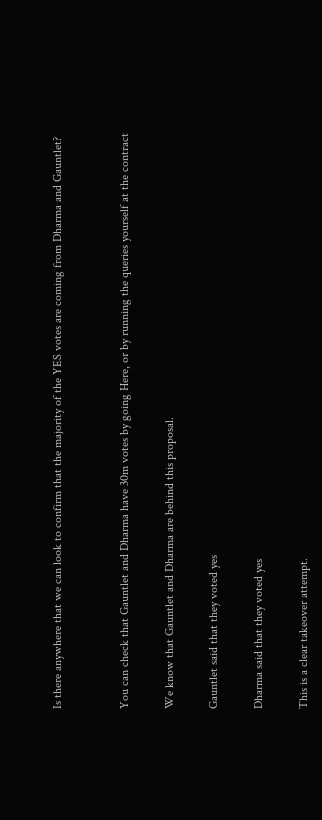Is there anywhere that we can look to confirm that the majority of the YES votes are coming from Dharma and Gauntlet?


You can check that Gauntlet and Dharma have 30m votes by going Here, or by running the queries yourself at the contract

We know that Gauntlet and Dharma are behind this proposal.

Gauntlet said that they voted yes

Dharma said that they voted yes

This is a clear takeover attempt.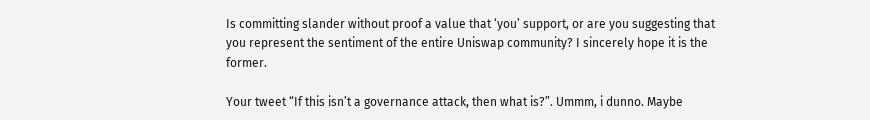Is committing slander without proof a value that ‘you’ support, or are you suggesting that you represent the sentiment of the entire Uniswap community? I sincerely hope it is the former.

Your tweet “If this isn’t a governance attack, then what is?”. Ummm, i dunno. Maybe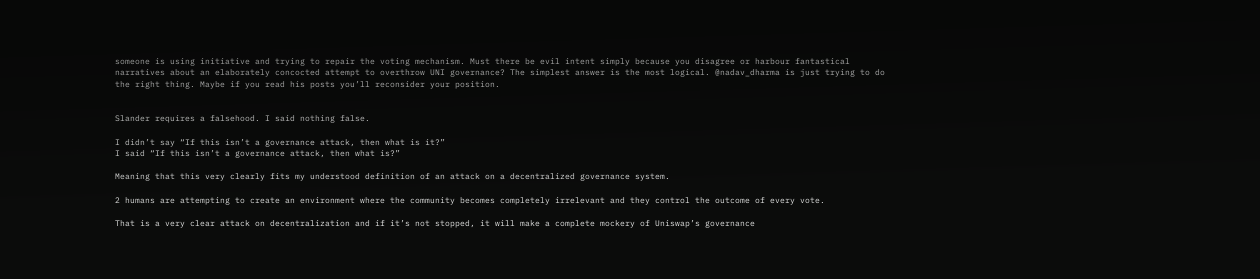someone is using initiative and trying to repair the voting mechanism. Must there be evil intent simply because you disagree or harbour fantastical narratives about an elaborately concocted attempt to overthrow UNI governance? The simplest answer is the most logical. @nadav_dharma is just trying to do the right thing. Maybe if you read his posts you’ll reconsider your position.


Slander requires a falsehood. I said nothing false.

I didn’t say “If this isn’t a governance attack, then what is it?”
I said “If this isn’t a governance attack, then what is?”

Meaning that this very clearly fits my understood definition of an attack on a decentralized governance system.

2 humans are attempting to create an environment where the community becomes completely irrelevant and they control the outcome of every vote.

That is a very clear attack on decentralization and if it’s not stopped, it will make a complete mockery of Uniswap’s governance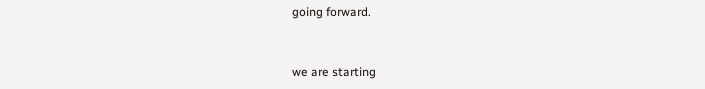going forward.


we are starting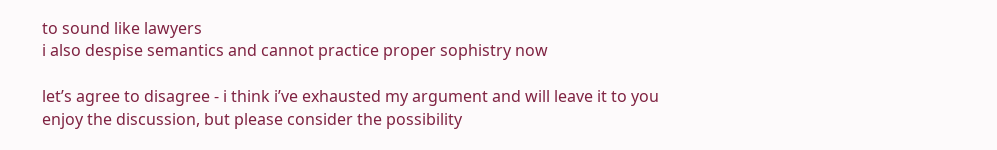to sound like lawyers
i also despise semantics and cannot practice proper sophistry now

let’s agree to disagree - i think i’ve exhausted my argument and will leave it to you
enjoy the discussion, but please consider the possibility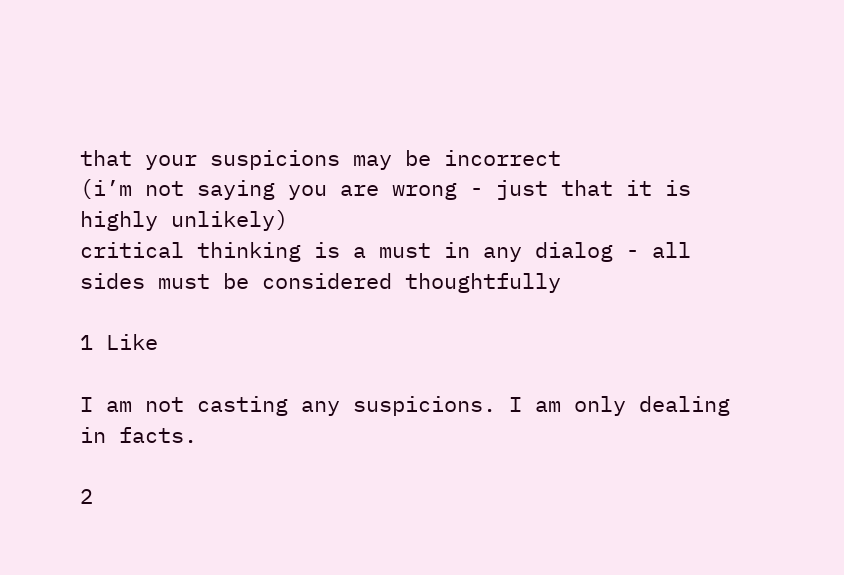that your suspicions may be incorrect
(i’m not saying you are wrong - just that it is highly unlikely)
critical thinking is a must in any dialog - all sides must be considered thoughtfully

1 Like

I am not casting any suspicions. I am only dealing in facts.

2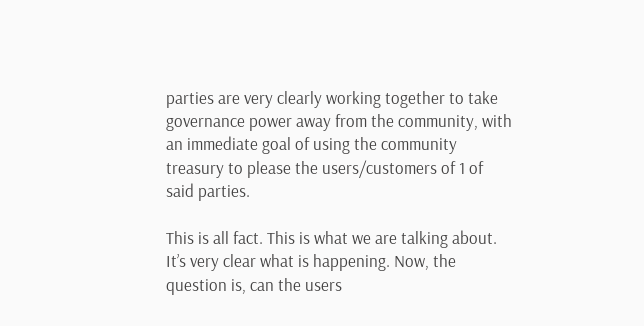parties are very clearly working together to take governance power away from the community, with an immediate goal of using the community treasury to please the users/customers of 1 of said parties.

This is all fact. This is what we are talking about. It’s very clear what is happening. Now, the question is, can the users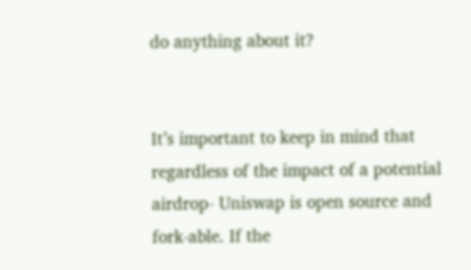do anything about it?


It’s important to keep in mind that regardless of the impact of a potential airdrop- Uniswap is open source and fork-able. If the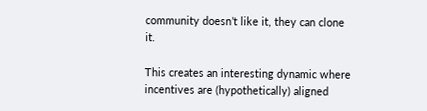community doesn’t like it, they can clone it.

This creates an interesting dynamic where incentives are (hypothetically) aligned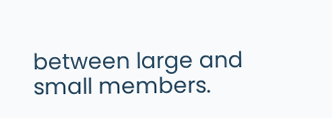between large and small members.